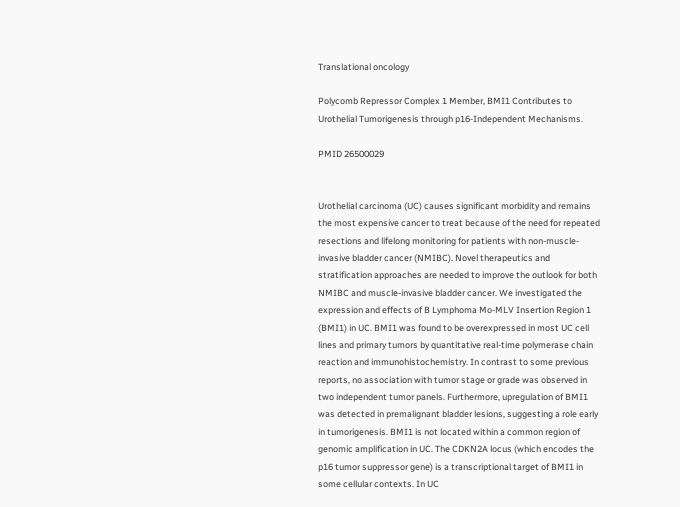Translational oncology

Polycomb Repressor Complex 1 Member, BMI1 Contributes to Urothelial Tumorigenesis through p16-Independent Mechanisms.

PMID 26500029


Urothelial carcinoma (UC) causes significant morbidity and remains the most expensive cancer to treat because of the need for repeated resections and lifelong monitoring for patients with non-muscle-invasive bladder cancer (NMIBC). Novel therapeutics and stratification approaches are needed to improve the outlook for both NMIBC and muscle-invasive bladder cancer. We investigated the expression and effects of B Lymphoma Mo-MLV Insertion Region 1 (BMI1) in UC. BMI1 was found to be overexpressed in most UC cell lines and primary tumors by quantitative real-time polymerase chain reaction and immunohistochemistry. In contrast to some previous reports, no association with tumor stage or grade was observed in two independent tumor panels. Furthermore, upregulation of BMI1 was detected in premalignant bladder lesions, suggesting a role early in tumorigenesis. BMI1 is not located within a common region of genomic amplification in UC. The CDKN2A locus (which encodes the p16 tumor suppressor gene) is a transcriptional target of BMI1 in some cellular contexts. In UC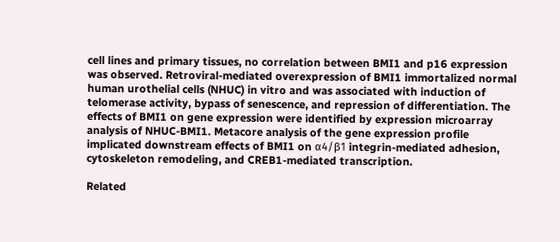cell lines and primary tissues, no correlation between BMI1 and p16 expression was observed. Retroviral-mediated overexpression of BMI1 immortalized normal human urothelial cells (NHUC) in vitro and was associated with induction of telomerase activity, bypass of senescence, and repression of differentiation. The effects of BMI1 on gene expression were identified by expression microarray analysis of NHUC-BMI1. Metacore analysis of the gene expression profile implicated downstream effects of BMI1 on α4/β1 integrin-mediated adhesion, cytoskeleton remodeling, and CREB1-mediated transcription.

Related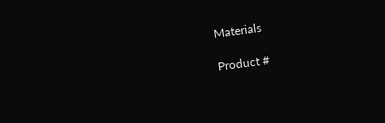Materials

Product #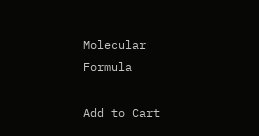Molecular Formula

Add to Cart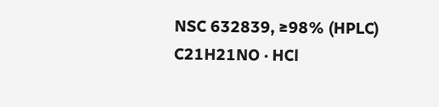NSC 632839, ≥98% (HPLC)
C21H21NO · HCl